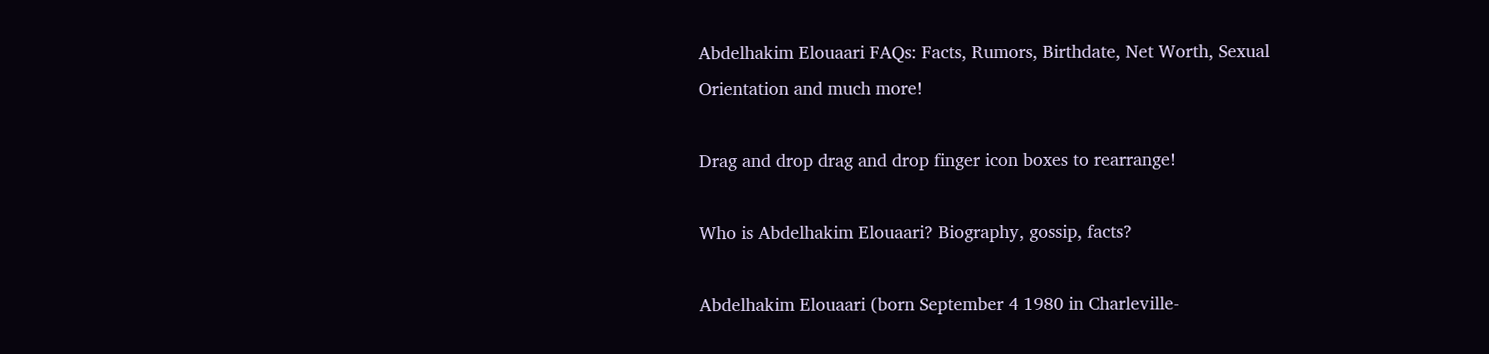Abdelhakim Elouaari FAQs: Facts, Rumors, Birthdate, Net Worth, Sexual Orientation and much more!

Drag and drop drag and drop finger icon boxes to rearrange!

Who is Abdelhakim Elouaari? Biography, gossip, facts?

Abdelhakim Elouaari (born September 4 1980 in Charleville-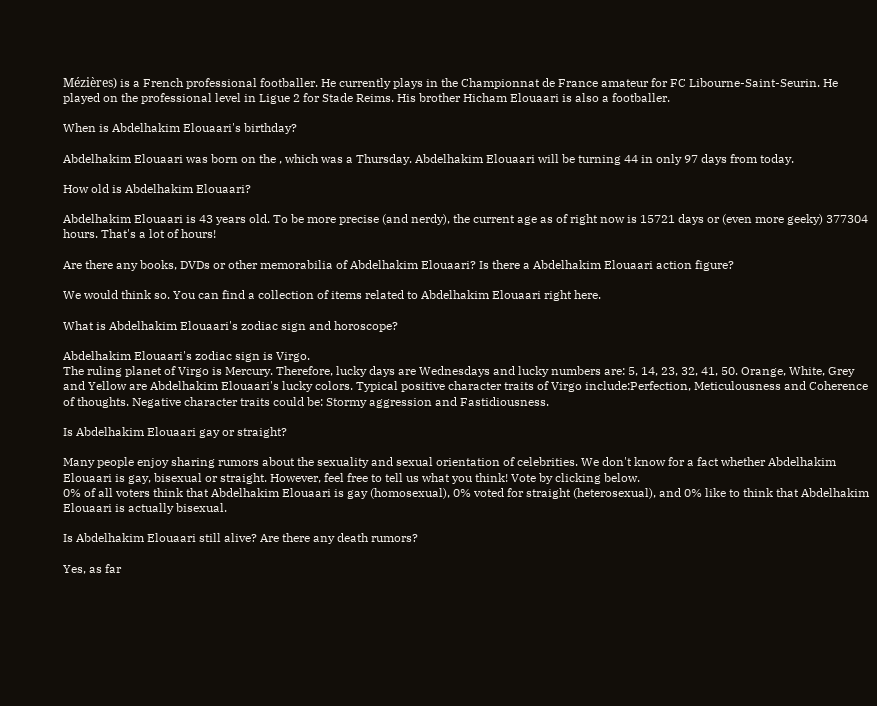Mézières) is a French professional footballer. He currently plays in the Championnat de France amateur for FC Libourne-Saint-Seurin. He played on the professional level in Ligue 2 for Stade Reims. His brother Hicham Elouaari is also a footballer.

When is Abdelhakim Elouaari's birthday?

Abdelhakim Elouaari was born on the , which was a Thursday. Abdelhakim Elouaari will be turning 44 in only 97 days from today.

How old is Abdelhakim Elouaari?

Abdelhakim Elouaari is 43 years old. To be more precise (and nerdy), the current age as of right now is 15721 days or (even more geeky) 377304 hours. That's a lot of hours!

Are there any books, DVDs or other memorabilia of Abdelhakim Elouaari? Is there a Abdelhakim Elouaari action figure?

We would think so. You can find a collection of items related to Abdelhakim Elouaari right here.

What is Abdelhakim Elouaari's zodiac sign and horoscope?

Abdelhakim Elouaari's zodiac sign is Virgo.
The ruling planet of Virgo is Mercury. Therefore, lucky days are Wednesdays and lucky numbers are: 5, 14, 23, 32, 41, 50. Orange, White, Grey and Yellow are Abdelhakim Elouaari's lucky colors. Typical positive character traits of Virgo include:Perfection, Meticulousness and Coherence of thoughts. Negative character traits could be: Stormy aggression and Fastidiousness.

Is Abdelhakim Elouaari gay or straight?

Many people enjoy sharing rumors about the sexuality and sexual orientation of celebrities. We don't know for a fact whether Abdelhakim Elouaari is gay, bisexual or straight. However, feel free to tell us what you think! Vote by clicking below.
0% of all voters think that Abdelhakim Elouaari is gay (homosexual), 0% voted for straight (heterosexual), and 0% like to think that Abdelhakim Elouaari is actually bisexual.

Is Abdelhakim Elouaari still alive? Are there any death rumors?

Yes, as far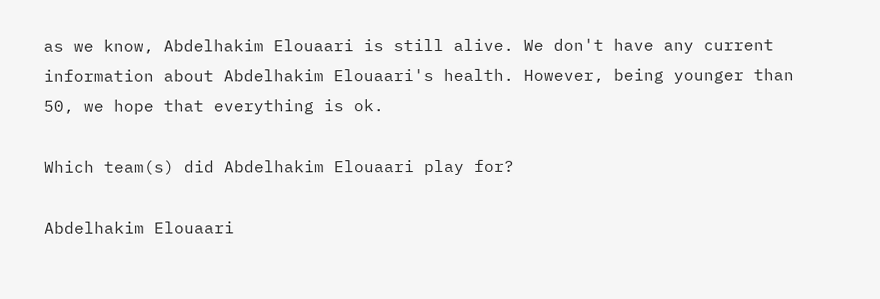as we know, Abdelhakim Elouaari is still alive. We don't have any current information about Abdelhakim Elouaari's health. However, being younger than 50, we hope that everything is ok.

Which team(s) did Abdelhakim Elouaari play for?

Abdelhakim Elouaari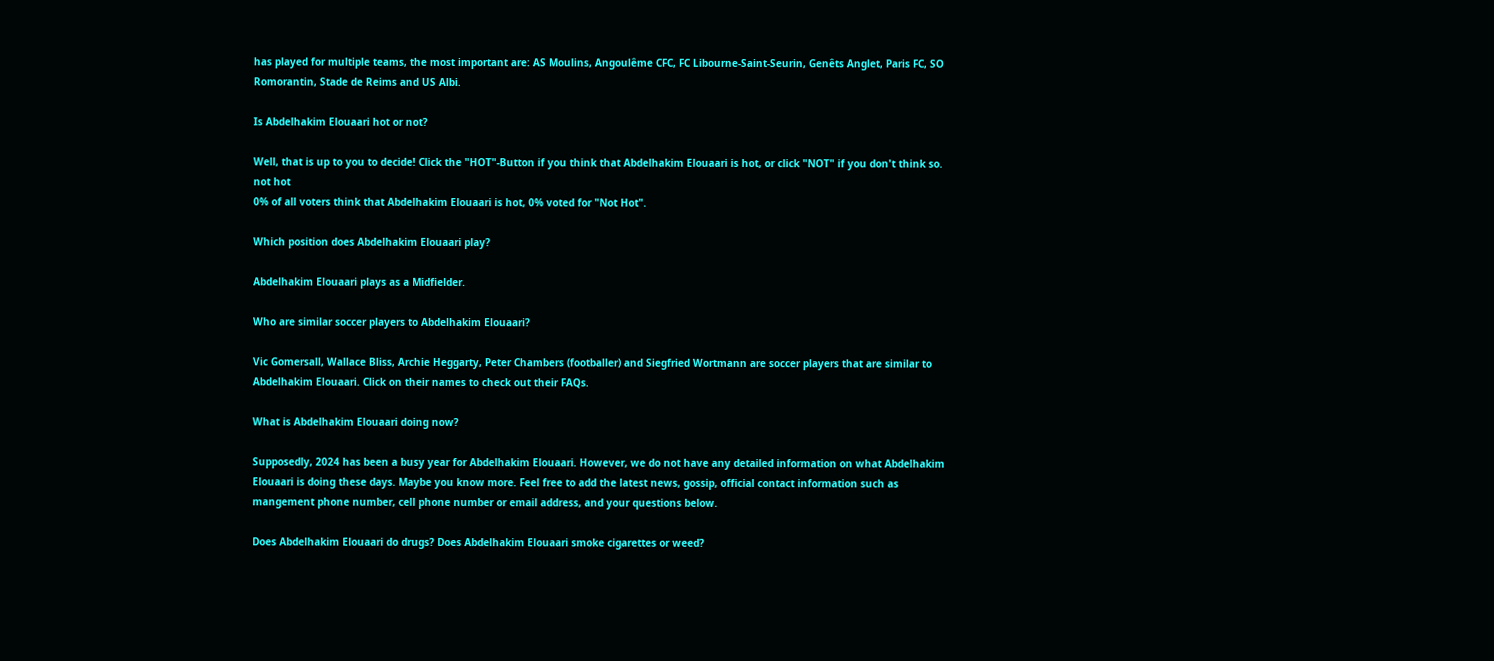has played for multiple teams, the most important are: AS Moulins, Angoulême CFC, FC Libourne-Saint-Seurin, Genêts Anglet, Paris FC, SO Romorantin, Stade de Reims and US Albi.

Is Abdelhakim Elouaari hot or not?

Well, that is up to you to decide! Click the "HOT"-Button if you think that Abdelhakim Elouaari is hot, or click "NOT" if you don't think so.
not hot
0% of all voters think that Abdelhakim Elouaari is hot, 0% voted for "Not Hot".

Which position does Abdelhakim Elouaari play?

Abdelhakim Elouaari plays as a Midfielder.

Who are similar soccer players to Abdelhakim Elouaari?

Vic Gomersall, Wallace Bliss, Archie Heggarty, Peter Chambers (footballer) and Siegfried Wortmann are soccer players that are similar to Abdelhakim Elouaari. Click on their names to check out their FAQs.

What is Abdelhakim Elouaari doing now?

Supposedly, 2024 has been a busy year for Abdelhakim Elouaari. However, we do not have any detailed information on what Abdelhakim Elouaari is doing these days. Maybe you know more. Feel free to add the latest news, gossip, official contact information such as mangement phone number, cell phone number or email address, and your questions below.

Does Abdelhakim Elouaari do drugs? Does Abdelhakim Elouaari smoke cigarettes or weed?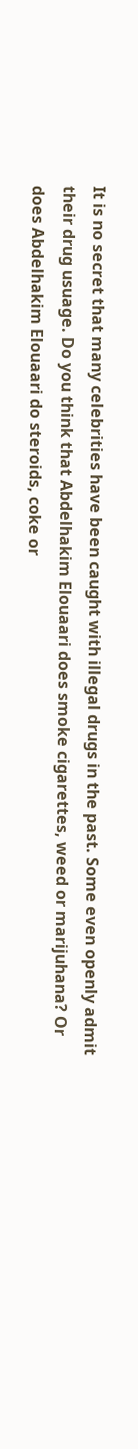It is no secret that many celebrities have been caught with illegal drugs in the past. Some even openly admit their drug usuage. Do you think that Abdelhakim Elouaari does smoke cigarettes, weed or marijuhana? Or does Abdelhakim Elouaari do steroids, coke or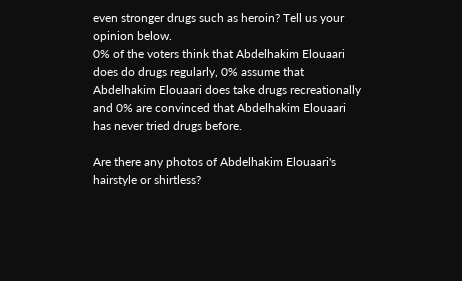even stronger drugs such as heroin? Tell us your opinion below.
0% of the voters think that Abdelhakim Elouaari does do drugs regularly, 0% assume that Abdelhakim Elouaari does take drugs recreationally and 0% are convinced that Abdelhakim Elouaari has never tried drugs before.

Are there any photos of Abdelhakim Elouaari's hairstyle or shirtless?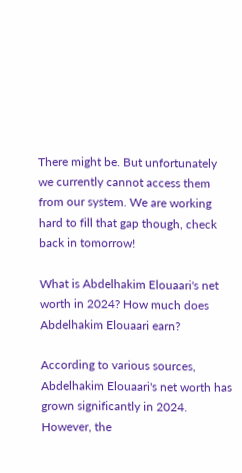There might be. But unfortunately we currently cannot access them from our system. We are working hard to fill that gap though, check back in tomorrow!

What is Abdelhakim Elouaari's net worth in 2024? How much does Abdelhakim Elouaari earn?

According to various sources, Abdelhakim Elouaari's net worth has grown significantly in 2024. However, the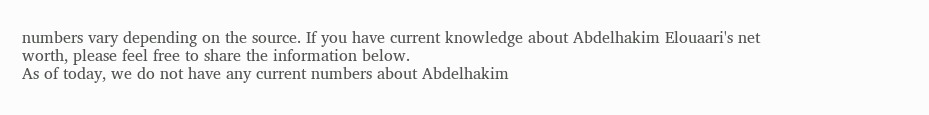numbers vary depending on the source. If you have current knowledge about Abdelhakim Elouaari's net worth, please feel free to share the information below.
As of today, we do not have any current numbers about Abdelhakim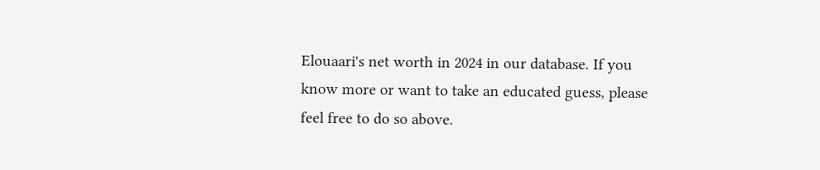Elouaari's net worth in 2024 in our database. If you know more or want to take an educated guess, please feel free to do so above.